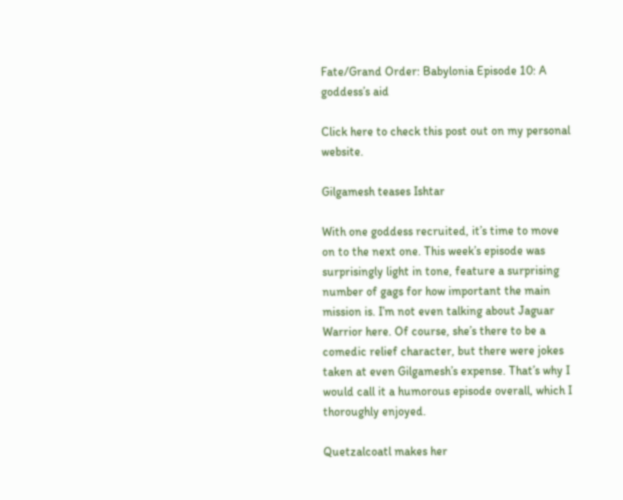Fate/Grand Order: Babylonia Episode 10: A goddess’s aid

Click here to check this post out on my personal website.

Gilgamesh teases Ishtar

With one goddess recruited, it’s time to move on to the next one. This week’s episode was surprisingly light in tone, feature a surprising number of gags for how important the main mission is. I’m not even talking about Jaguar Warrior here. Of course, she’s there to be a comedic relief character, but there were jokes taken at even Gilgamesh’s expense. That’s why I would call it a humorous episode overall, which I thoroughly enjoyed.

Quetzalcoatl makes her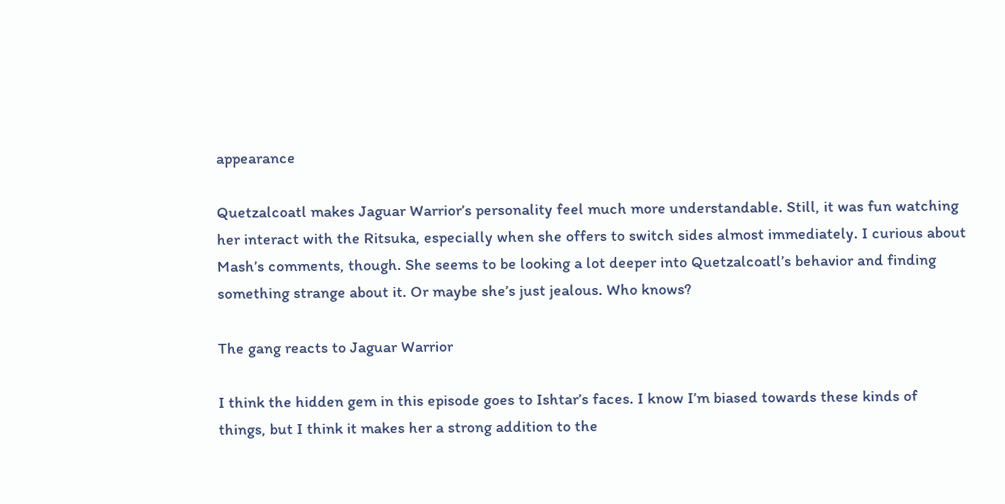appearance

Quetzalcoatl makes Jaguar Warrior’s personality feel much more understandable. Still, it was fun watching her interact with the Ritsuka, especially when she offers to switch sides almost immediately. I curious about Mash’s comments, though. She seems to be looking a lot deeper into Quetzalcoatl’s behavior and finding something strange about it. Or maybe she’s just jealous. Who knows?

The gang reacts to Jaguar Warrior

I think the hidden gem in this episode goes to Ishtar’s faces. I know I’m biased towards these kinds of things, but I think it makes her a strong addition to the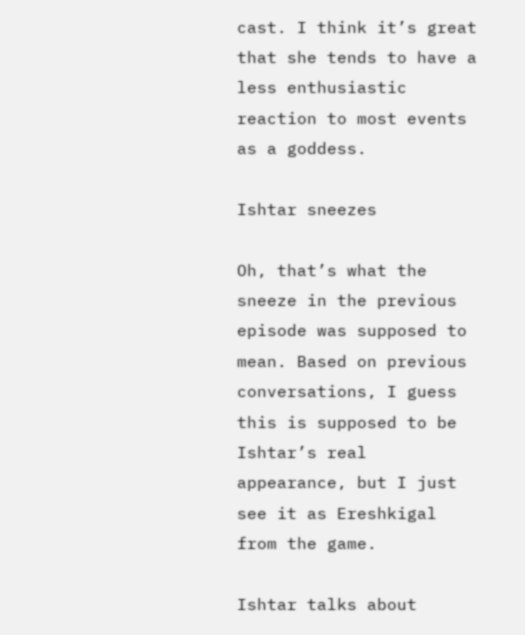cast. I think it’s great that she tends to have a less enthusiastic reaction to most events as a goddess.

Ishtar sneezes

Oh, that’s what the sneeze in the previous episode was supposed to mean. Based on previous conversations, I guess this is supposed to be Ishtar’s real appearance, but I just see it as Ereshkigal from the game.

Ishtar talks about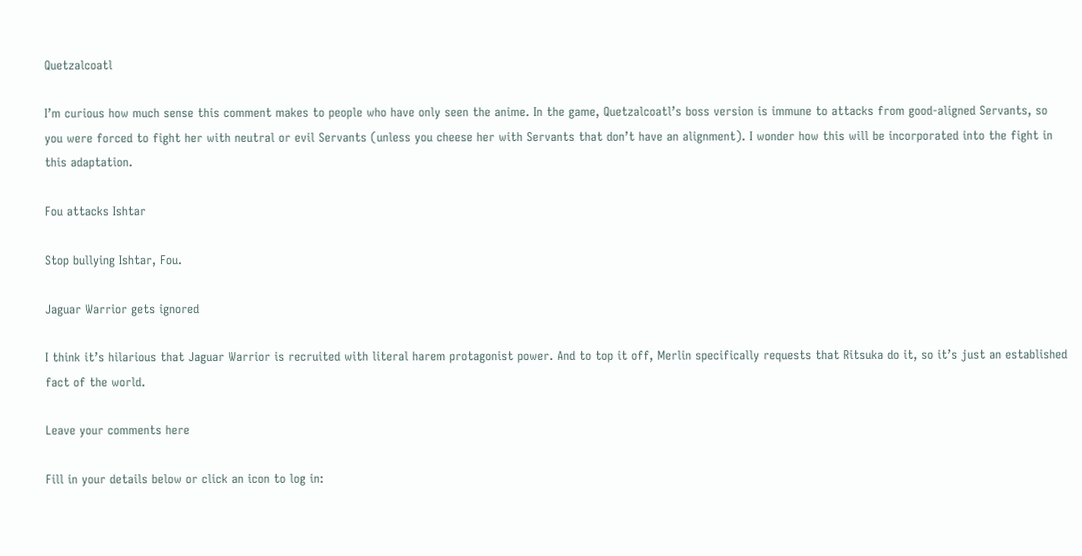Quetzalcoatl

I’m curious how much sense this comment makes to people who have only seen the anime. In the game, Quetzalcoatl’s boss version is immune to attacks from good-aligned Servants, so you were forced to fight her with neutral or evil Servants (unless you cheese her with Servants that don’t have an alignment). I wonder how this will be incorporated into the fight in this adaptation.

Fou attacks Ishtar

Stop bullying Ishtar, Fou.

Jaguar Warrior gets ignored

I think it’s hilarious that Jaguar Warrior is recruited with literal harem protagonist power. And to top it off, Merlin specifically requests that Ritsuka do it, so it’s just an established fact of the world.

Leave your comments here

Fill in your details below or click an icon to log in: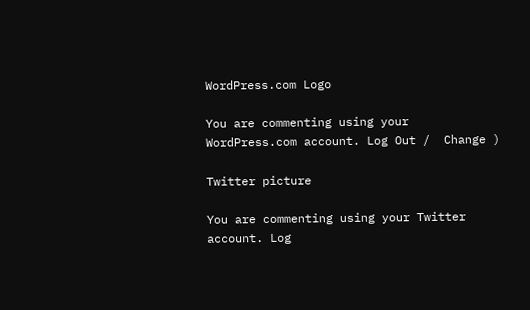WordPress.com Logo

You are commenting using your WordPress.com account. Log Out /  Change )

Twitter picture

You are commenting using your Twitter account. Log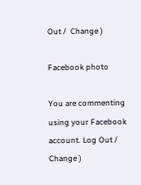Out /  Change )

Facebook photo

You are commenting using your Facebook account. Log Out /  Change )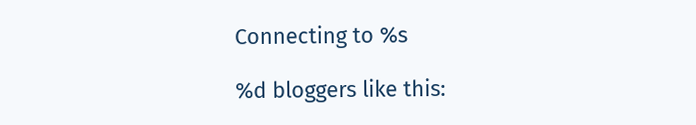Connecting to %s

%d bloggers like this: